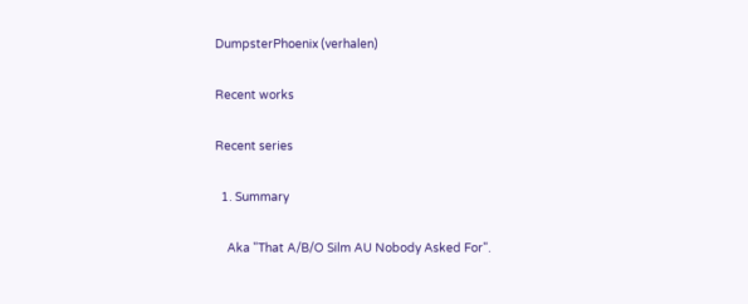DumpsterPhoenix (verhalen)

Recent works

Recent series

  1. Summary

    Aka "That A/B/O Silm AU Nobody Asked For".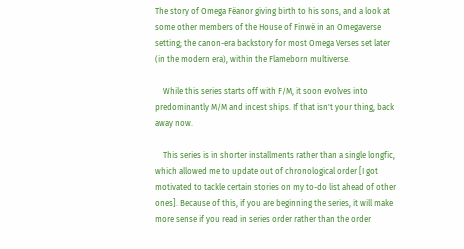The story of Omega Fëanor giving birth to his sons, and a look at some other members of the House of Finwë in an Omegaverse setting; the canon-era backstory for most Omega Verses set later (in the modern era), within the Flameborn multiverse.

    While this series starts off with F/M, it soon evolves into predominantly M/M and incest ships. If that isn't your thing, back away now.

    This series is in shorter installments rather than a single longfic, which allowed me to update out of chronological order [I got motivated to tackle certain stories on my to-do list ahead of other ones]. Because of this, if you are beginning the series, it will make more sense if you read in series order rather than the order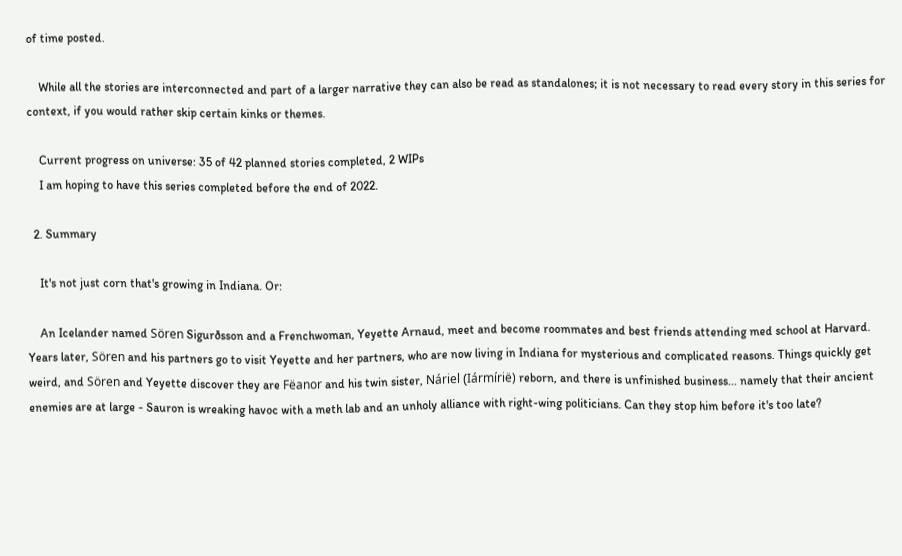of time posted.

    While all the stories are interconnected and part of a larger narrative they can also be read as standalones; it is not necessary to read every story in this series for context, if you would rather skip certain kinks or themes.

    Current progress on universe: 35 of 42 planned stories completed, 2 WIPs
    I am hoping to have this series completed before the end of 2022.

  2. Summary

    It's not just corn that's growing in Indiana. Or:

    An Icelander named Sören Sigurðsson and a Frenchwoman, Yeyette Arnaud, meet and become roommates and best friends attending med school at Harvard. Years later, Sören and his partners go to visit Yeyette and her partners, who are now living in Indiana for mysterious and complicated reasons. Things quickly get weird, and Sören and Yeyette discover they are Fëanor and his twin sister, Náriel (Iármírië) reborn, and there is unfinished business... namely that their ancient enemies are at large - Sauron is wreaking havoc with a meth lab and an unholy alliance with right-wing politicians. Can they stop him before it's too late?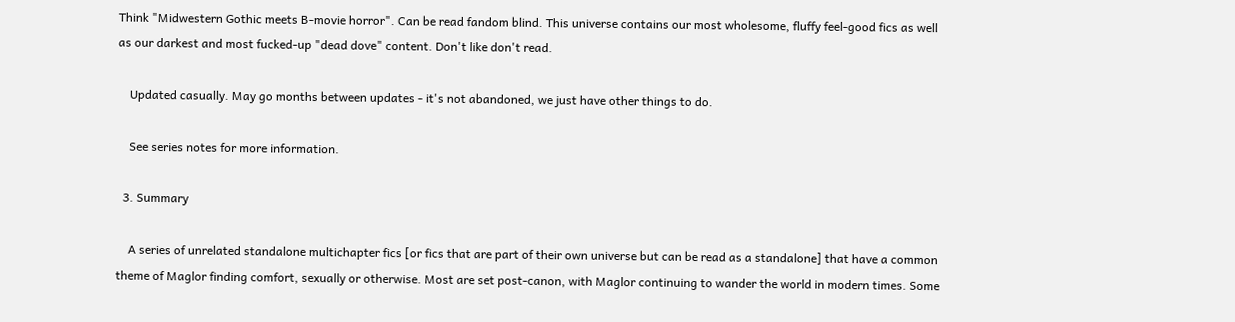Think "Midwestern Gothic meets B-movie horror". Can be read fandom blind. This universe contains our most wholesome, fluffy feel-good fics as well as our darkest and most fucked-up "dead dove" content. Don't like don't read.

    Updated casually. May go months between updates - it's not abandoned, we just have other things to do.

    See series notes for more information.

  3. Summary

    A series of unrelated standalone multichapter fics [or fics that are part of their own universe but can be read as a standalone] that have a common theme of Maglor finding comfort, sexually or otherwise. Most are set post-canon, with Maglor continuing to wander the world in modern times. Some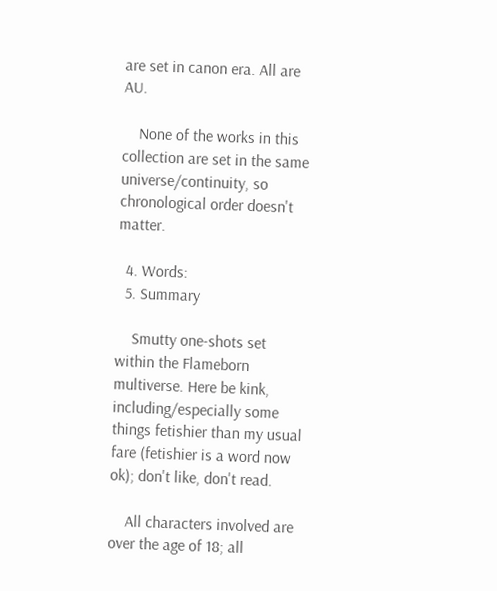are set in canon era. All are AU.

    None of the works in this collection are set in the same universe/continuity, so chronological order doesn't matter.

  4. Words:
  5. Summary

    Smutty one-shots set within the Flameborn multiverse. Here be kink, including/especially some things fetishier than my usual fare (fetishier is a word now ok); don't like, don't read.

    All characters involved are over the age of 18; all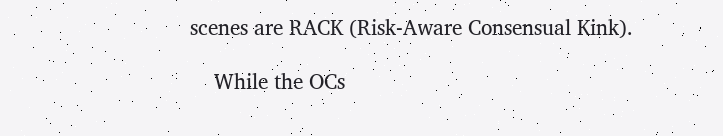scenes are RACK (Risk-Aware Consensual Kink).

    While the OCs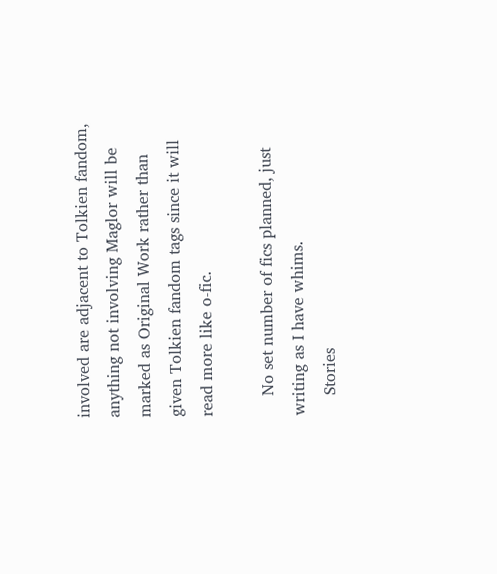involved are adjacent to Tolkien fandom, anything not involving Maglor will be marked as Original Work rather than given Tolkien fandom tags since it will read more like o-fic.

    No set number of fics planned, just writing as I have whims.
    Stories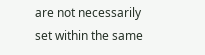are not necessarily set within the same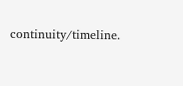continuity/timeline.